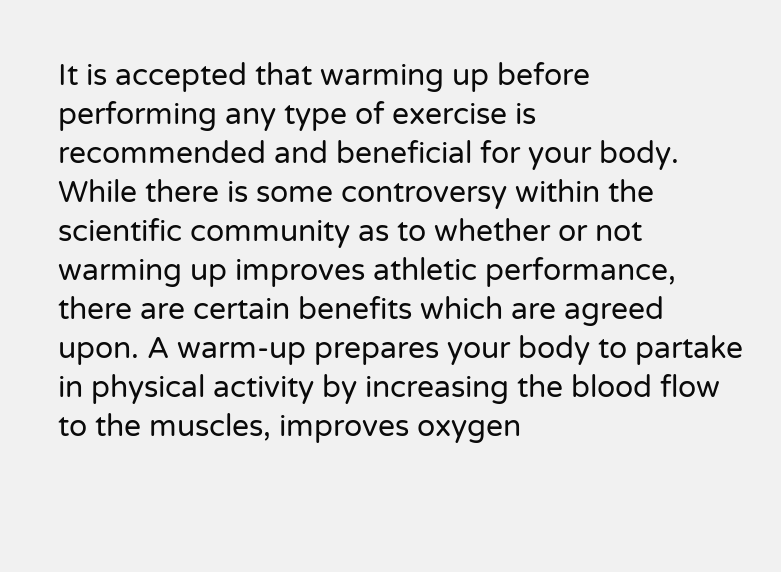It is accepted that warming up before performing any type of exercise is recommended and beneficial for your body. While there is some controversy within the scientific community as to whether or not warming up improves athletic performance, there are certain benefits which are agreed upon. A warm-up prepares your body to partake in physical activity by increasing the blood flow to the muscles, improves oxygen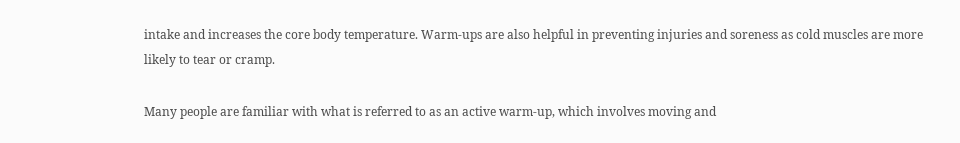intake and increases the core body temperature. Warm-ups are also helpful in preventing injuries and soreness as cold muscles are more likely to tear or cramp.

Many people are familiar with what is referred to as an active warm-up, which involves moving and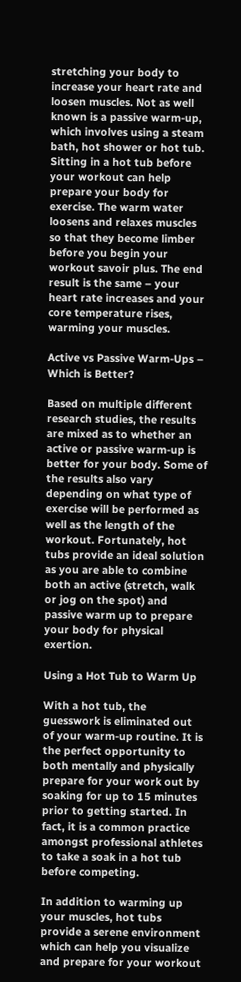stretching your body to increase your heart rate and loosen muscles. Not as well known is a passive warm-up, which involves using a steam bath, hot shower or hot tub. Sitting in a hot tub before your workout can help prepare your body for exercise. The warm water loosens and relaxes muscles so that they become limber before you begin your workout savoir plus. The end result is the same – your heart rate increases and your core temperature rises, warming your muscles.

Active vs Passive Warm-Ups – Which is Better?

Based on multiple different research studies, the results are mixed as to whether an active or passive warm-up is better for your body. Some of the results also vary depending on what type of exercise will be performed as well as the length of the workout. Fortunately, hot tubs provide an ideal solution as you are able to combine both an active (stretch, walk or jog on the spot) and passive warm up to prepare your body for physical exertion.

Using a Hot Tub to Warm Up

With a hot tub, the guesswork is eliminated out of your warm-up routine. It is the perfect opportunity to both mentally and physically prepare for your work out by soaking for up to 15 minutes prior to getting started. In fact, it is a common practice amongst professional athletes to take a soak in a hot tub before competing.

In addition to warming up your muscles, hot tubs provide a serene environment which can help you visualize and prepare for your workout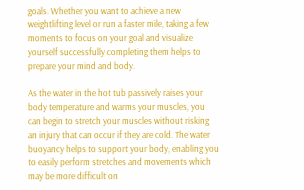goals. Whether you want to achieve a new weightlifting level or run a faster mile, taking a few moments to focus on your goal and visualize yourself successfully completing them helps to prepare your mind and body.

As the water in the hot tub passively raises your body temperature and warms your muscles, you can begin to stretch your muscles without risking an injury that can occur if they are cold. The water buoyancy helps to support your body, enabling you to easily perform stretches and movements which may be more difficult on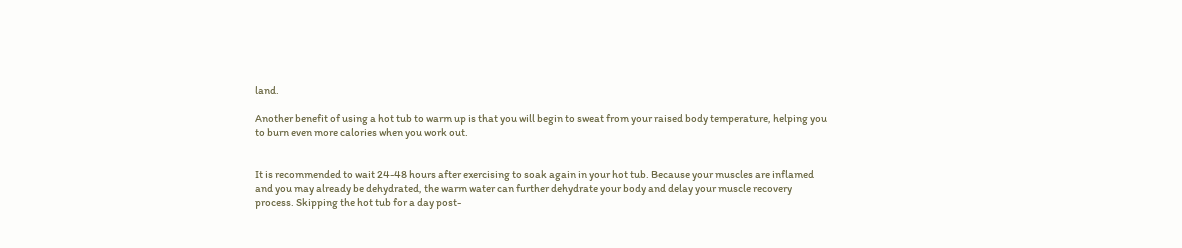land.

Another benefit of using a hot tub to warm up is that you will begin to sweat from your raised body temperature, helping you to burn even more calories when you work out.


It is recommended to wait 24-48 hours after exercising to soak again in your hot tub. Because your muscles are inflamed and you may already be dehydrated, the warm water can further dehydrate your body and delay your muscle recovery process. Skipping the hot tub for a day post-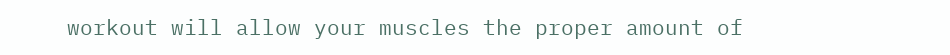workout will allow your muscles the proper amount of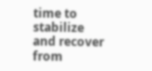time to stabilize and recover from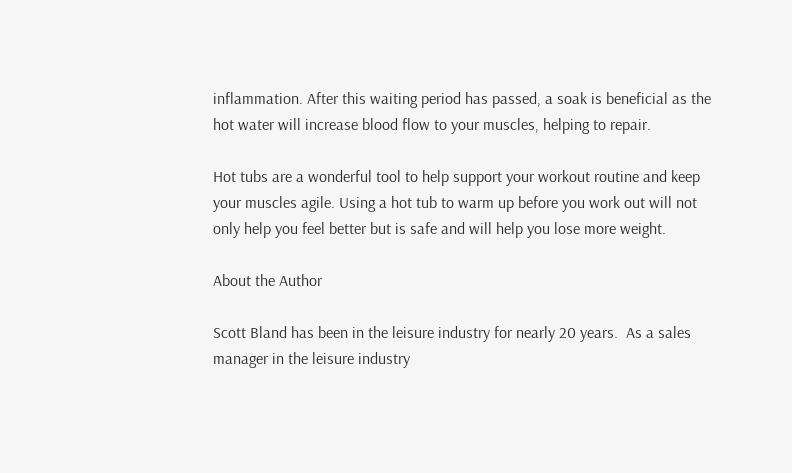inflammation. After this waiting period has passed, a soak is beneficial as the hot water will increase blood flow to your muscles, helping to repair.

Hot tubs are a wonderful tool to help support your workout routine and keep your muscles agile. Using a hot tub to warm up before you work out will not only help you feel better but is safe and will help you lose more weight.

About the Author

Scott Bland has been in the leisure industry for nearly 20 years.  As a sales manager in the leisure industry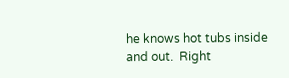he knows hot tubs inside and out.  Right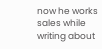now he works sales while writing about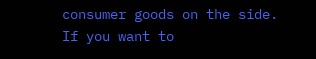consumer goods on the side.  If you want to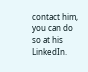contact him, you can do so at his LinkedIn.